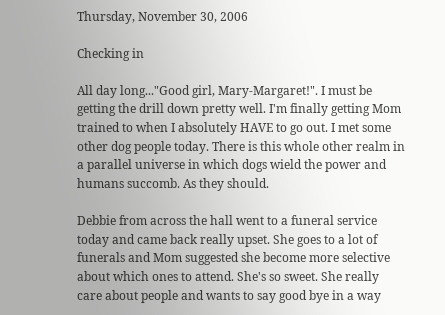Thursday, November 30, 2006

Checking in

All day long..."Good girl, Mary-Margaret!". I must be getting the drill down pretty well. I'm finally getting Mom trained to when I absolutely HAVE to go out. I met some other dog people today. There is this whole other realm in a parallel universe in which dogs wield the power and humans succomb. As they should.

Debbie from across the hall went to a funeral service today and came back really upset. She goes to a lot of funerals and Mom suggested she become more selective about which ones to attend. She's so sweet. She really care about people and wants to say good bye in a way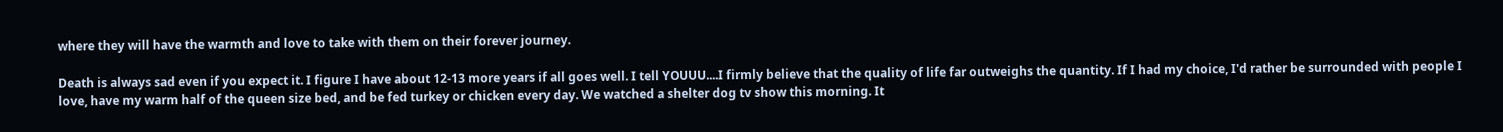where they will have the warmth and love to take with them on their forever journey.

Death is always sad even if you expect it. I figure I have about 12-13 more years if all goes well. I tell YOUUU....I firmly believe that the quality of life far outweighs the quantity. If I had my choice, I'd rather be surrounded with people I love, have my warm half of the queen size bed, and be fed turkey or chicken every day. We watched a shelter dog tv show this morning. It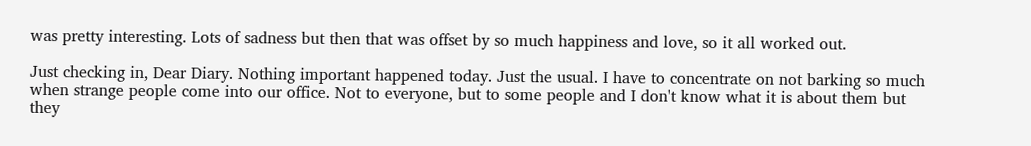was pretty interesting. Lots of sadness but then that was offset by so much happiness and love, so it all worked out.

Just checking in, Dear Diary. Nothing important happened today. Just the usual. I have to concentrate on not barking so much when strange people come into our office. Not to everyone, but to some people and I don't know what it is about them but they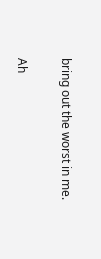bring out the worst in me.

Ah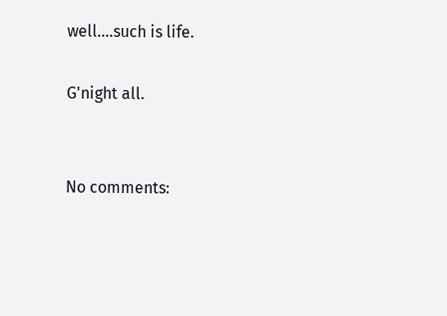well....such is life.

G'night all.


No comments: